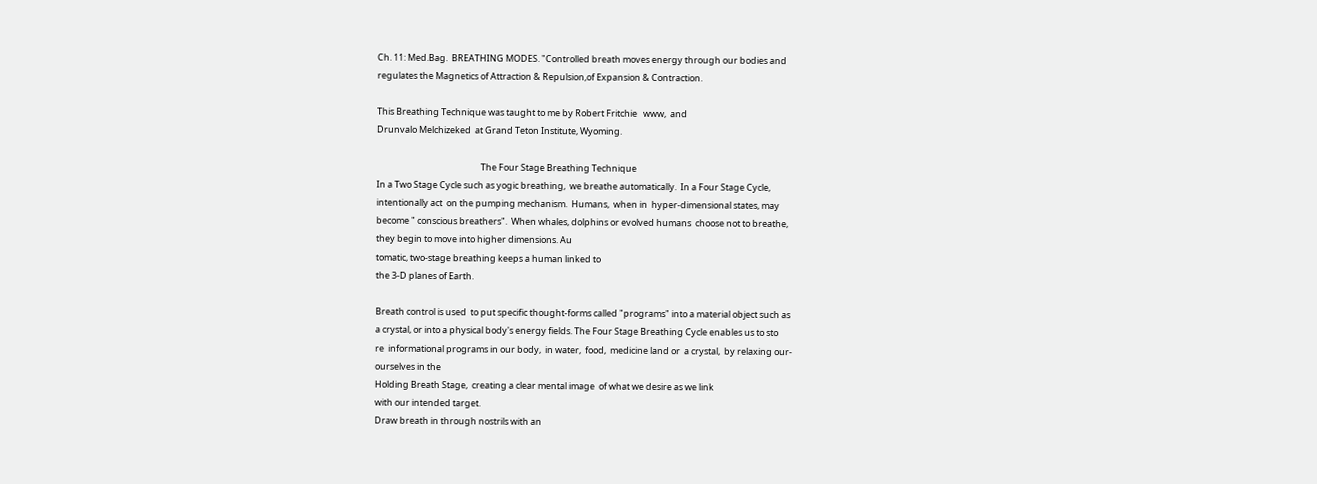Ch. 11: Med.Bag.  BREATHING MODES. "Controlled breath moves energy through our bodies and
regulates the Magnetics of Attraction & Repulsion,of Expansion & Contraction.

This Breathing Technique was taught to me by Robert Fritchie   www,  and
Drunvalo Melchizeked  at Grand Teton Institute, Wyoming.

                                                    The Four Stage Breathing Technique
In a Two Stage Cycle such as yogic breathing,  we breathe automatically.  In a Four Stage Cycle,
intentionally act  on the pumping mechanism.  Humans,  when in  hyper-dimensional states, may
become " conscious breathers".  When whales, dolphins or evolved humans  choose not to breathe,
they begin to move into higher dimensions. Au
tomatic, two-stage breathing keeps a human linked to
the 3-D planes of Earth.

Breath control is used  to put specific thought-forms called "programs" into a material object such as
a crystal, or into a physical body's energy fields. The Four Stage Breathing Cycle enables us to sto
re  informational programs in our body,  in water,  food,  medicine land or  a crystal,  by relaxing our-
ourselves in the
Holding Breath Stage,  creating a clear mental image  of what we desire as we link
with our intended target.
Draw breath in through nostrils with an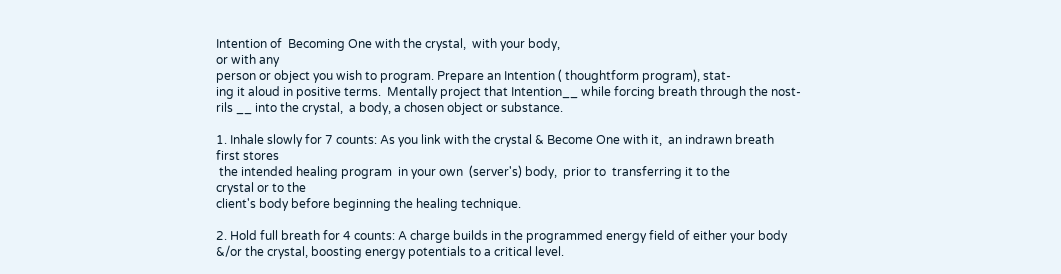Intention of  Becoming One with the crystal,  with your body,
or with any
person or object you wish to program. Prepare an Intention ( thoughtform program), stat-
ing it aloud in positive terms.  Mentally project that Intention__ while forcing breath through the nost-
rils __ into the crystal,  a body, a chosen object or substance.

1. Inhale slowly for 7 counts: As you link with the crystal & Become One with it,  an indrawn breath
first stores
 the intended healing program  in your own  (server's) body,  prior to  transferring it to the
crystal or to the
client's body before beginning the healing technique.

2. Hold full breath for 4 counts: A charge builds in the programmed energy field of either your body
&/or the crystal, boosting energy potentials to a critical level.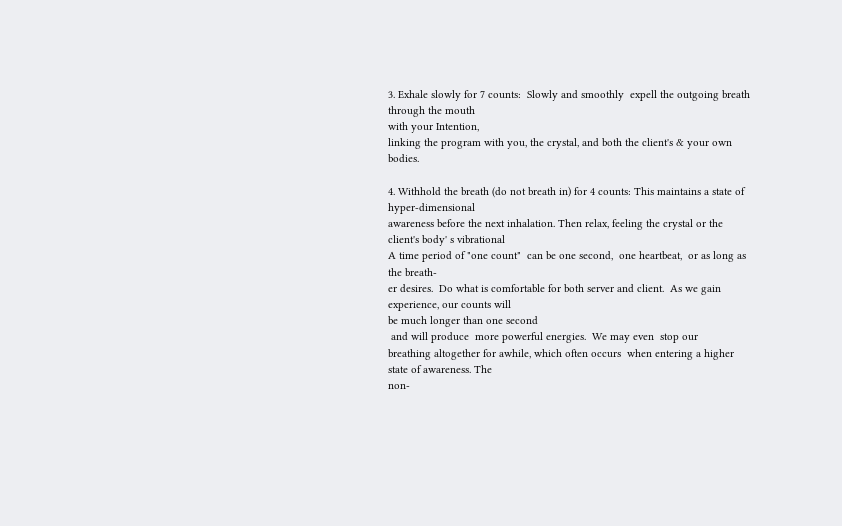3. Exhale slowly for 7 counts:  Slowly and smoothly  expell the outgoing breath  through the mouth
with your Intention,
linking the program with you, the crystal, and both the client's & your own bodies.

4. Withhold the breath (do not breath in) for 4 counts: This maintains a state of  hyper-dimensional
awareness before the next inhalation. Then relax, feeling the crystal or the
client's body' s vibrational
A time period of "one count"  can be one second,  one heartbeat,  or as long as the breath-
er desires.  Do what is comfortable for both server and client.  As we gain experience, our counts will
be much longer than one second
 and will produce  more powerful energies.  We may even  stop our
breathing altogether for awhile, which often occurs  when entering a higher state of awareness. The
non-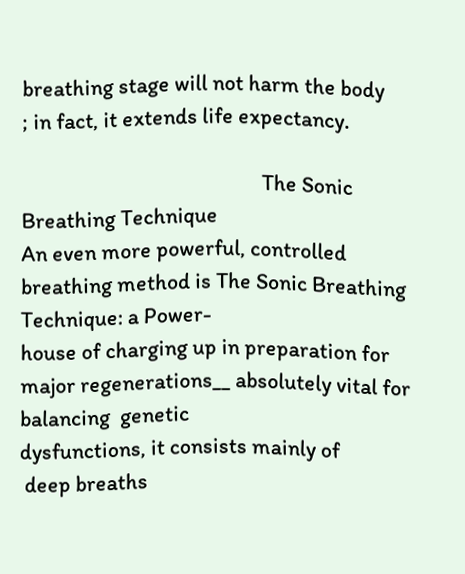breathing stage will not harm the body
; in fact, it extends life expectancy.

                                                The Sonic Breathing Technique
An even more powerful, controlled breathing method is The Sonic Breathing Technique: a Power-
house of charging up in preparation for major regenerations__ absolutely vital for balancing  genetic
dysfunctions, it consists mainly of
 deep breaths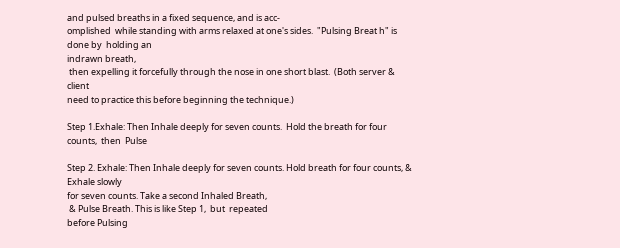and pulsed breaths in a fixed sequence, and is acc-
omplished  while standing with arms relaxed at one's sides.  "Pulsing Breat h" is done by  holding an
indrawn breath,
 then expelling it forcefully through the nose in one short blast.  (Both server & client
need to practice this before beginning the technique.)

Step 1.Exhale: Then Inhale deeply for seven counts.  Hold the breath for four counts,  then  Pulse

Step 2. Exhale: Then Inhale deeply for seven counts. Hold breath for four counts, &  Exhale slowly
for seven counts. Take a second Inhaled Breath,
 & Pulse Breath. This is like Step 1,  but  repeated
before Pulsing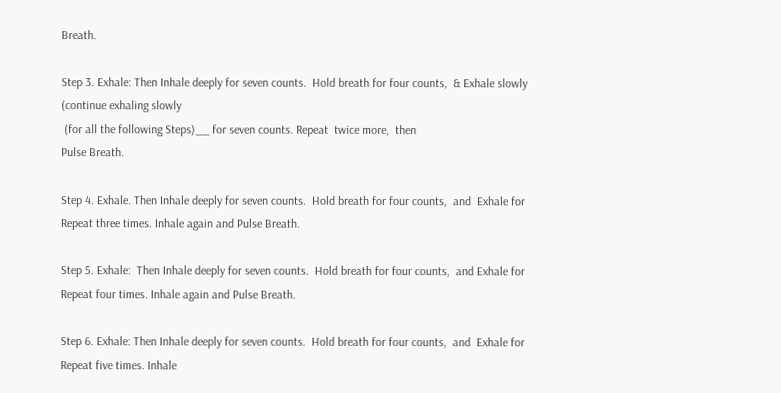Breath.

Step 3. Exhale: Then Inhale deeply for seven counts.  Hold breath for four counts,  & Exhale slowly
(continue exhaling slowly
 (for all the following Steps)__ for seven counts. Repeat  twice more,  then
Pulse Breath.

Step 4. Exhale. Then Inhale deeply for seven counts.  Hold breath for four counts,  and  Exhale for
Repeat three times. Inhale again and Pulse Breath.

Step 5. Exhale:  Then Inhale deeply for seven counts.  Hold breath for four counts,  and Exhale for
Repeat four times. Inhale again and Pulse Breath.

Step 6. Exhale: Then Inhale deeply for seven counts.  Hold breath for four counts,  and  Exhale for
Repeat five times. Inhale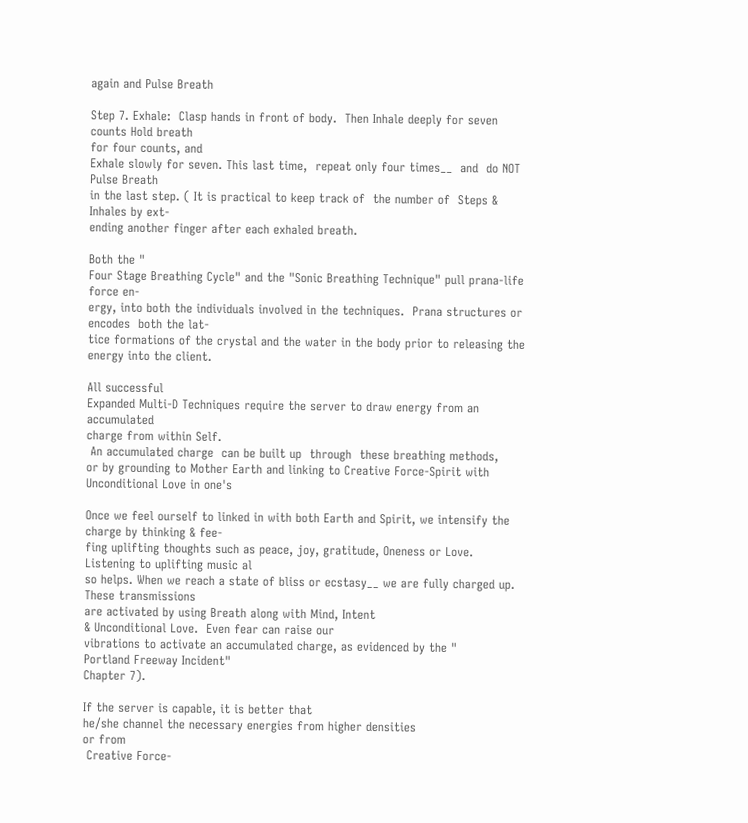again and Pulse Breath

Step 7. Exhale:  Clasp hands in front of body.  Then Inhale deeply for seven counts Hold breath
for four counts, and
Exhale slowly for seven. This last time,  repeat only four times__  and  do NOT
Pulse Breath
in the last step. ( It is practical to keep track of  the number of  Steps &  Inhales by ext-
ending another finger after each exhaled breath.

Both the "
Four Stage Breathing Cycle" and the "Sonic Breathing Technique" pull prana-life force en-
ergy, into both the individuals involved in the techniques.  Prana structures or encodes  both the lat-
tice formations of the crystal and the water in the body prior to releasing the energy into the client.

All successful
Expanded Multi-D Techniques require the server to draw energy from an accumulated
charge from within Self.
 An accumulated charge  can be built up  through  these breathing methods,
or by grounding to Mother Earth and linking to Creative Force-Spirit with Unconditional Love in one's

Once we feel ourself to linked in with both Earth and Spirit, we intensify the charge by thinking & fee-
fing uplifting thoughts such as peace, joy, gratitude, Oneness or Love. Listening to uplifting music al
so helps. When we reach a state of bliss or ecstasy__ we are fully charged up. These transmissions
are activated by using Breath along with Mind, Intent
& Unconditional Love.  Even fear can raise our
vibrations to activate an accumulated charge, as evidenced by the "
Portland Freeway Incident"
Chapter 7).

If the server is capable, it is better that
he/she channel the necessary energies from higher densities
or from
 Creative Force-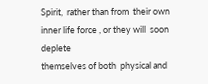Spirit,  rather than from  their own  inner life force , or they will  soon deplete
themselves of both  physical and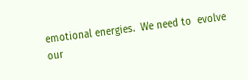emotional energies.  We need to  evolve our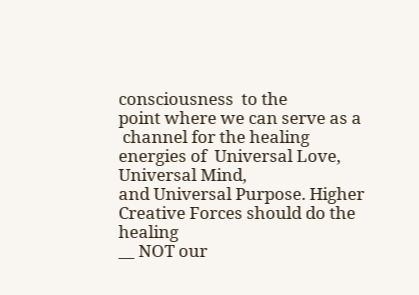consciousness  to the
point where we can serve as a
 channel for the healing energies of  Universal Love,  Universal Mind,
and Universal Purpose. Higher Creative Forces should do the healing
__ NOT our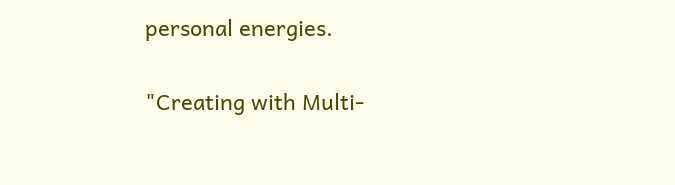personal energies.

"Creating with Multi-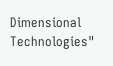Dimensional Technologies"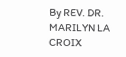By REV. DR. MARILYN LA CROIX